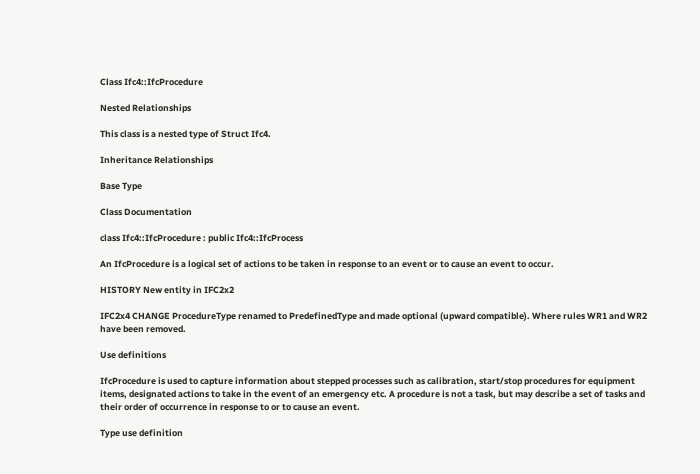Class Ifc4::IfcProcedure

Nested Relationships

This class is a nested type of Struct Ifc4.

Inheritance Relationships

Base Type

Class Documentation

class Ifc4::IfcProcedure : public Ifc4::IfcProcess

An IfcProcedure is a logical set of actions to be taken in response to an event or to cause an event to occur.

HISTORY New entity in IFC2x2

IFC2x4 CHANGE ProcedureType renamed to PredefinedType and made optional (upward compatible). Where rules WR1 and WR2 have been removed.

Use definitions

IfcProcedure is used to capture information about stepped processes such as calibration, start/stop procedures for equipment items, designated actions to take in the event of an emergency etc. A procedure is not a task, but may describe a set of tasks and their order of occurrence in response to or to cause an event.

Type use definition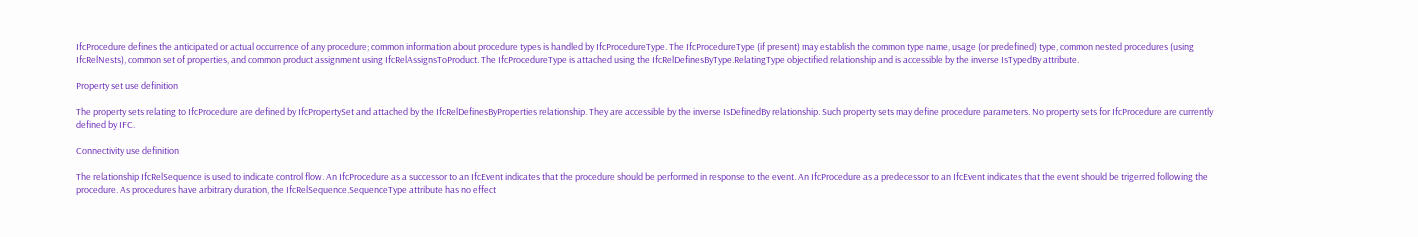IfcProcedure defines the anticipated or actual occurrence of any procedure; common information about procedure types is handled by IfcProcedureType. The IfcProcedureType (if present) may establish the common type name, usage (or predefined) type, common nested procedures (using IfcRelNests), common set of properties, and common product assignment using IfcRelAssignsToProduct. The IfcProcedureType is attached using the IfcRelDefinesByType.RelatingType objectified relationship and is accessible by the inverse IsTypedBy attribute.

Property set use definition

The property sets relating to IfcProcedure are defined by IfcPropertySet and attached by the IfcRelDefinesByProperties relationship. They are accessible by the inverse IsDefinedBy relationship. Such property sets may define procedure parameters. No property sets for IfcProcedure are currently defined by IFC.

Connectivity use definition

The relationship IfcRelSequence is used to indicate control flow. An IfcProcedure as a successor to an IfcEvent indicates that the procedure should be performed in response to the event. An IfcProcedure as a predecessor to an IfcEvent indicates that the event should be trigerred following the procedure. As procedures have arbitrary duration, the IfcRelSequence.SequenceType attribute has no effect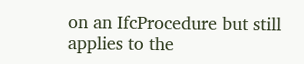on an IfcProcedure but still applies to the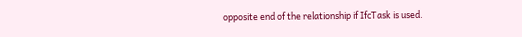opposite end of the relationship if IfcTask is used.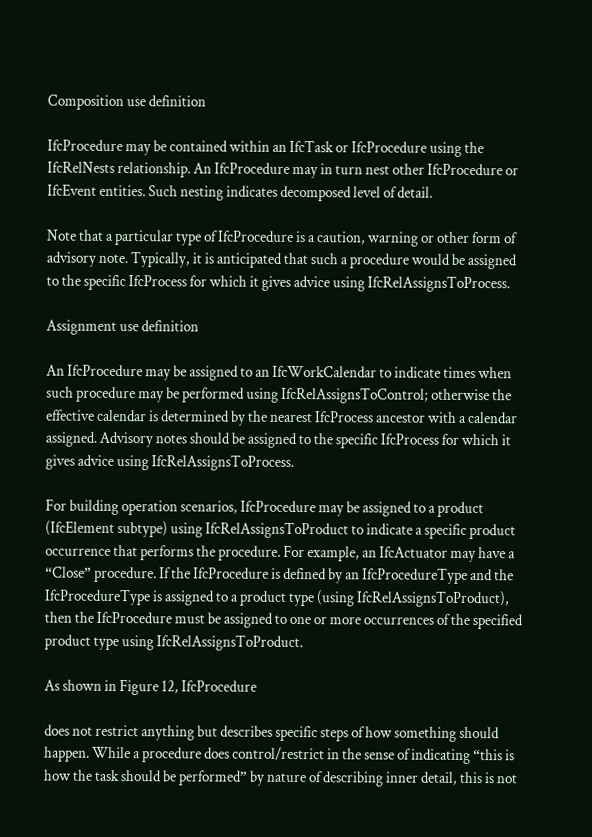Composition use definition

IfcProcedure may be contained within an IfcTask or IfcProcedure using the IfcRelNests relationship. An IfcProcedure may in turn nest other IfcProcedure or IfcEvent entities. Such nesting indicates decomposed level of detail.

Note that a particular type of IfcProcedure is a caution, warning or other form of advisory note. Typically, it is anticipated that such a procedure would be assigned to the specific IfcProcess for which it gives advice using IfcRelAssignsToProcess.

Assignment use definition

An IfcProcedure may be assigned to an IfcWorkCalendar to indicate times when such procedure may be performed using IfcRelAssignsToControl; otherwise the effective calendar is determined by the nearest IfcProcess ancestor with a calendar assigned. Advisory notes should be assigned to the specific IfcProcess for which it gives advice using IfcRelAssignsToProcess.

For building operation scenarios, IfcProcedure may be assigned to a product (IfcElement subtype) using IfcRelAssignsToProduct to indicate a specific product occurrence that performs the procedure. For example, an IfcActuator may have a “Close” procedure. If the IfcProcedure is defined by an IfcProcedureType and the IfcProcedureType is assigned to a product type (using IfcRelAssignsToProduct), then the IfcProcedure must be assigned to one or more occurrences of the specified product type using IfcRelAssignsToProduct.

As shown in Figure 12, IfcProcedure

does not restrict anything but describes specific steps of how something should happen. While a procedure does control/restrict in the sense of indicating “this is how the task should be performed” by nature of describing inner detail, this is not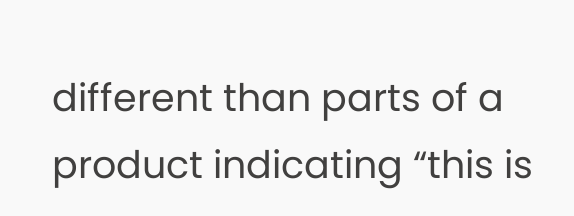different than parts of a product indicating “this is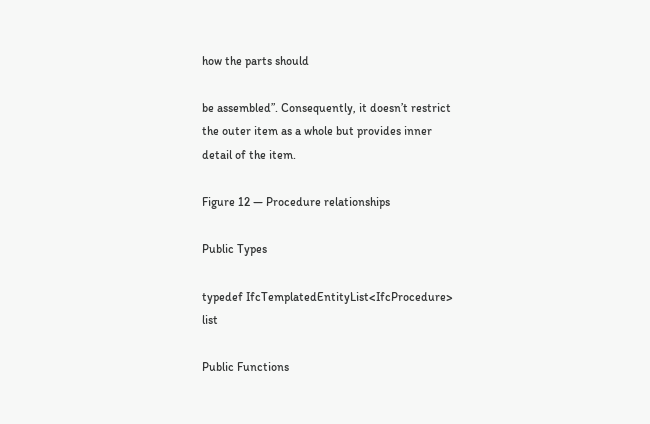how the parts should

be assembled”. Consequently, it doesn’t restrict the outer item as a whole but provides inner detail of the item.

Figure 12 — Procedure relationships

Public Types

typedef IfcTemplatedEntityList<IfcProcedure> list

Public Functions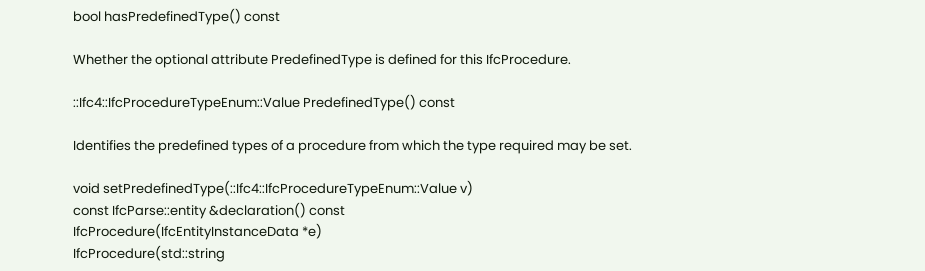bool hasPredefinedType() const

Whether the optional attribute PredefinedType is defined for this IfcProcedure.

::Ifc4::IfcProcedureTypeEnum::Value PredefinedType() const

Identifies the predefined types of a procedure from which the type required may be set.

void setPredefinedType(::Ifc4::IfcProcedureTypeEnum::Value v)
const IfcParse::entity &declaration() const
IfcProcedure(IfcEntityInstanceData *e)
IfcProcedure(std::string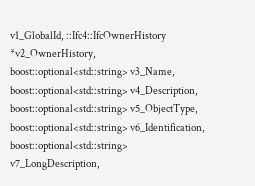v1_GlobalId, ::Ifc4::IfcOwnerHistory *v2_OwnerHistory, boost::optional<std::string> v3_Name, boost::optional<std::string> v4_Description, boost::optional<std::string> v5_ObjectType, boost::optional<std::string> v6_Identification, boost::optional<std::string> v7_LongDescription,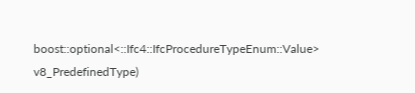boost::optional<::Ifc4::IfcProcedureTypeEnum::Value> v8_PredefinedType)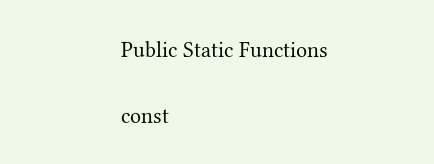Public Static Functions

const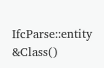IfcParse::entity &Class()